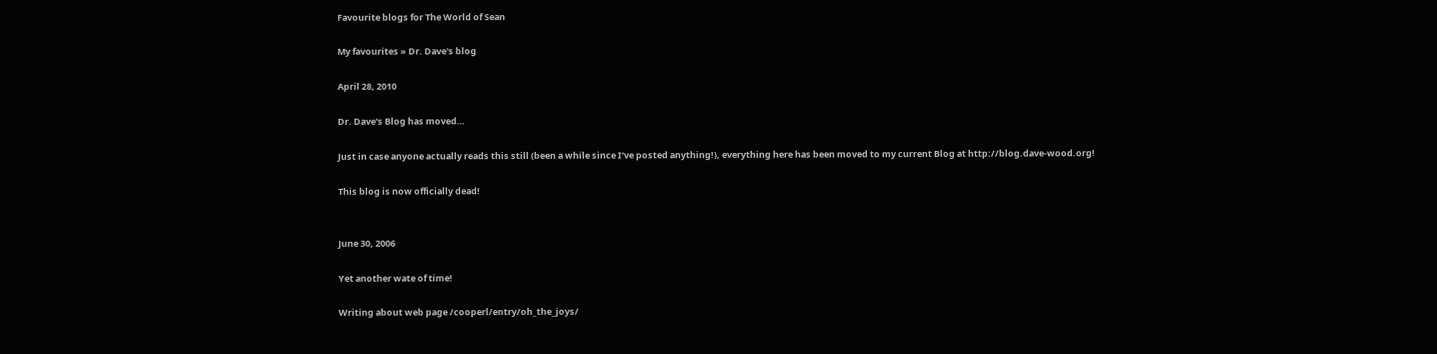Favourite blogs for The World of Sean

My favourites » Dr. Dave's blog

April 28, 2010

Dr. Dave's Blog has moved…

Just in case anyone actually reads this still (been a while since I’ve posted anything!), everything here has been moved to my current Blog at http://blog.dave-wood.org!

This blog is now officially dead!


June 30, 2006

Yet another wate of time!

Writing about web page /cooperl/entry/oh_the_joys/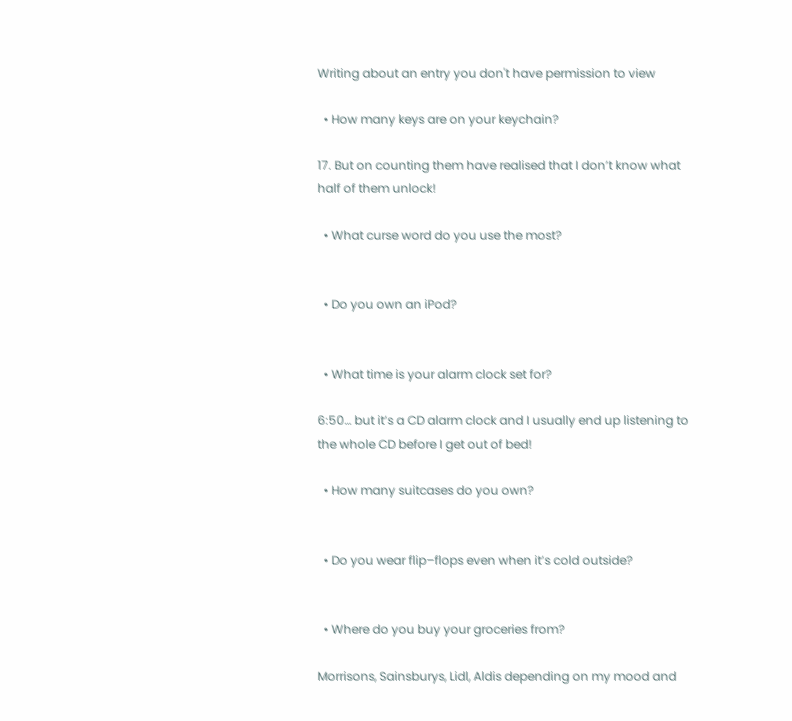Writing about an entry you don't have permission to view

  • How many keys are on your keychain?

17. But on counting them have realised that I don’t know what half of them unlock!

  • What curse word do you use the most?


  • Do you own an iPod?


  • What time is your alarm clock set for?

6:50… but it’s a CD alarm clock and I usually end up listening to the whole CD before I get out of bed!

  • How many suitcases do you own?


  • Do you wear flip–flops even when it’s cold outside?


  • Where do you buy your groceries from?

Morrisons, Sainsburys, Lidl, Aldis depending on my mood and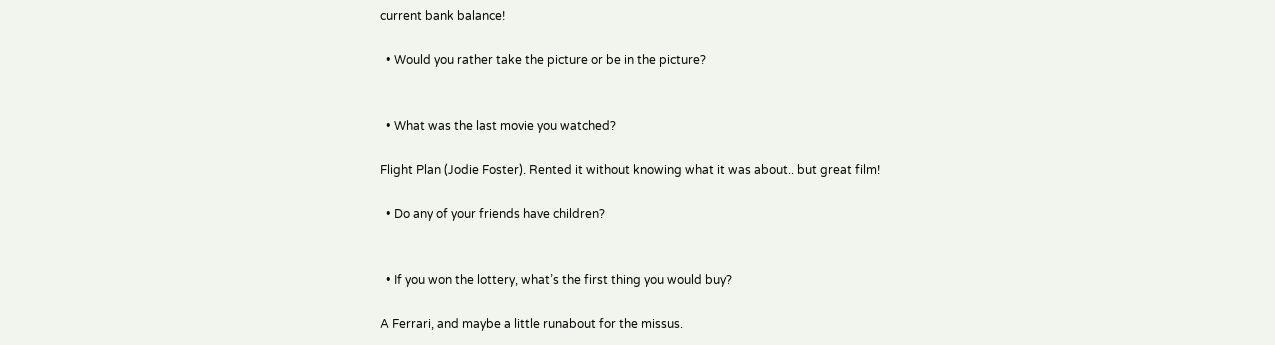current bank balance!

  • Would you rather take the picture or be in the picture?


  • What was the last movie you watched?

Flight Plan (Jodie Foster). Rented it without knowing what it was about.. but great film!

  • Do any of your friends have children?


  • If you won the lottery, what’s the first thing you would buy?

A Ferrari, and maybe a little runabout for the missus.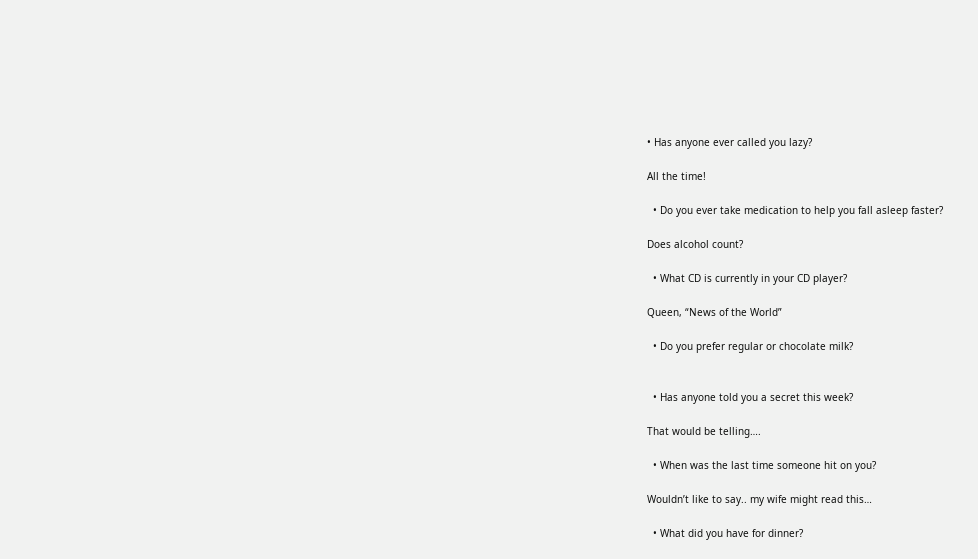• Has anyone ever called you lazy?

All the time!

  • Do you ever take medication to help you fall asleep faster?

Does alcohol count?

  • What CD is currently in your CD player?

Queen, “News of the World”

  • Do you prefer regular or chocolate milk?


  • Has anyone told you a secret this week?

That would be telling….

  • When was the last time someone hit on you?

Wouldn’t like to say.. my wife might read this…

  • What did you have for dinner?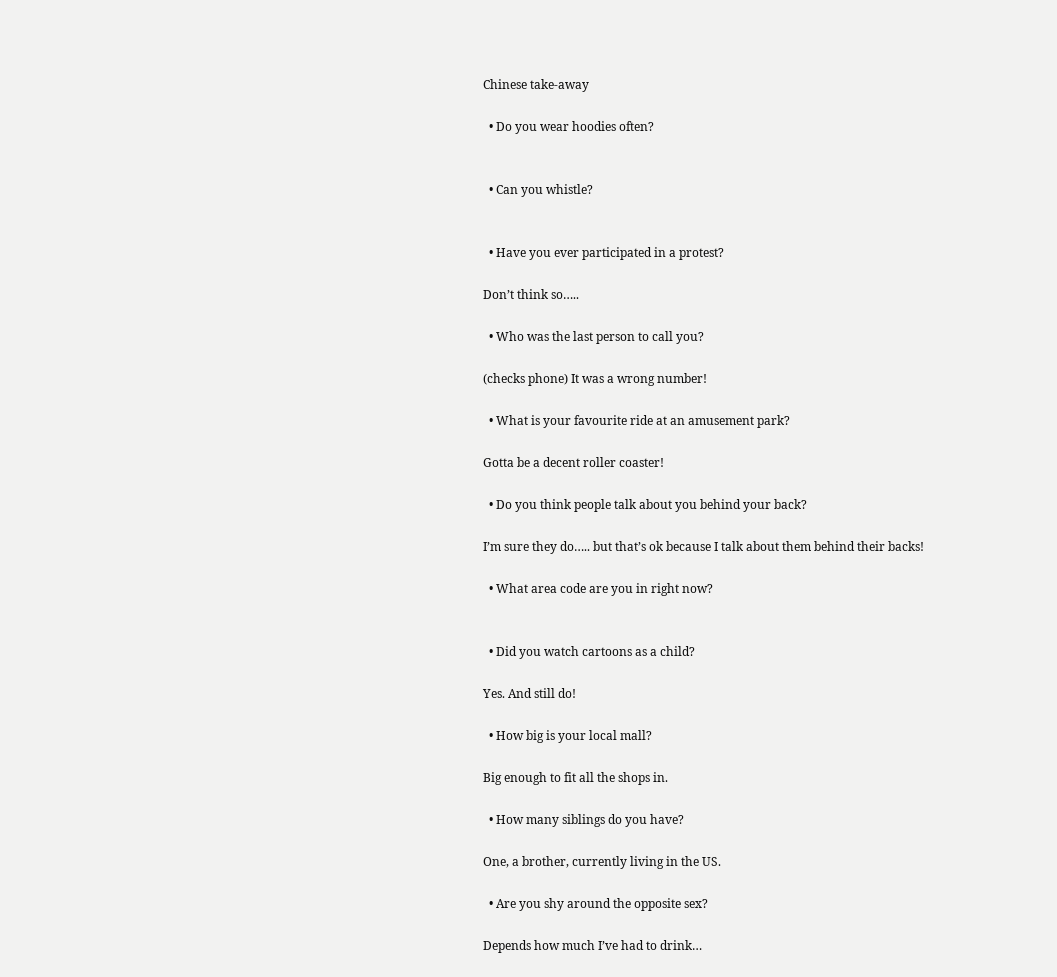Chinese take-away

  • Do you wear hoodies often?


  • Can you whistle?


  • Have you ever participated in a protest?

Don’t think so…..

  • Who was the last person to call you?

(checks phone) It was a wrong number!

  • What is your favourite ride at an amusement park?

Gotta be a decent roller coaster!

  • Do you think people talk about you behind your back?

I’m sure they do….. but that’s ok because I talk about them behind their backs!

  • What area code are you in right now?


  • Did you watch cartoons as a child?

Yes. And still do!

  • How big is your local mall?

Big enough to fit all the shops in.

  • How many siblings do you have?

One, a brother, currently living in the US.

  • Are you shy around the opposite sex?

Depends how much I’ve had to drink…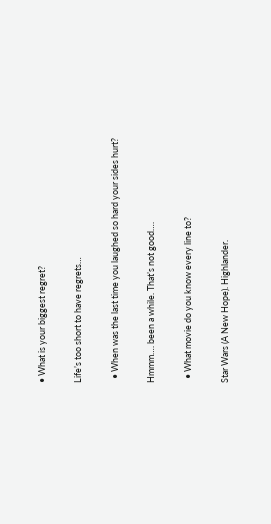• What is your biggest regret?

Life’s too short to have regrets…

  • When was the last time you laughed so hard your sides hurt?

Hmmm…. been a while. That’s not good….

  • What movie do you know every line to?

Star Wars (A New Hope). Highlander.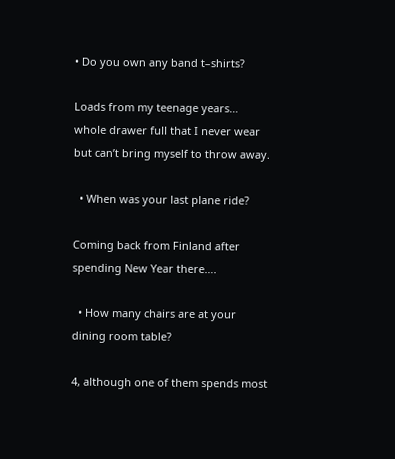• Do you own any band t–shirts?

Loads from my teenage years… whole drawer full that I never wear but can’t bring myself to throw away.

  • When was your last plane ride?

Coming back from Finland after spending New Year there….

  • How many chairs are at your dining room table?

4, although one of them spends most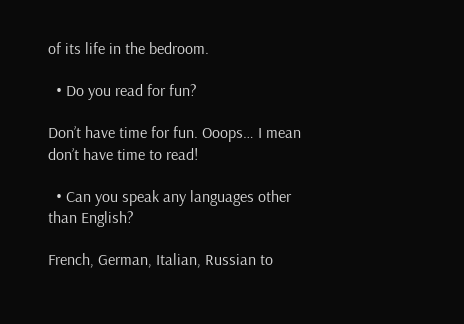of its life in the bedroom.

  • Do you read for fun?

Don’t have time for fun. Ooops… I mean don’t have time to read!

  • Can you speak any languages other than English?

French, German, Italian, Russian to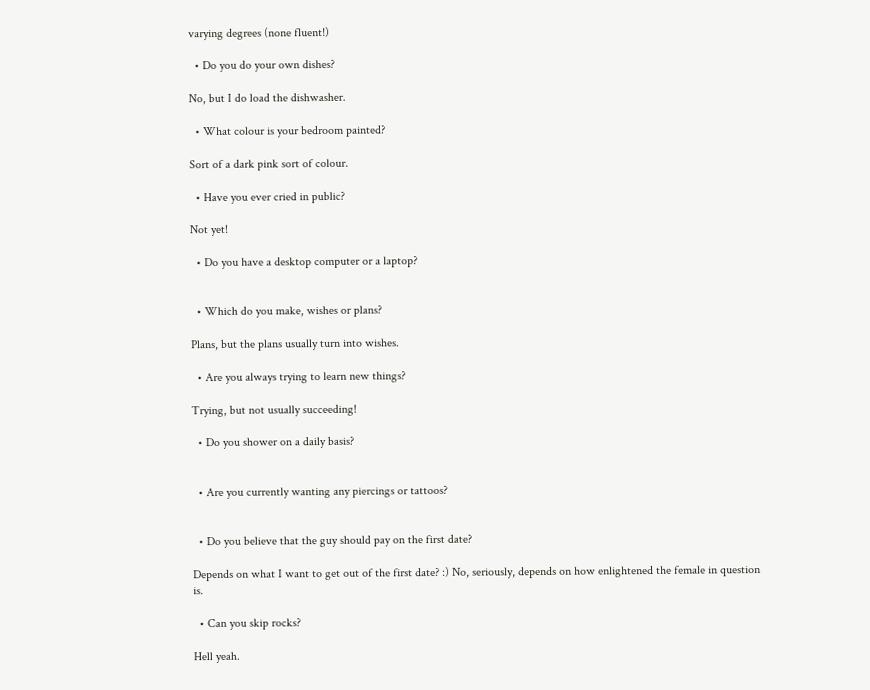varying degrees (none fluent!)

  • Do you do your own dishes?

No, but I do load the dishwasher.

  • What colour is your bedroom painted?

Sort of a dark pink sort of colour.

  • Have you ever cried in public?

Not yet!

  • Do you have a desktop computer or a laptop?


  • Which do you make, wishes or plans?

Plans, but the plans usually turn into wishes.

  • Are you always trying to learn new things?

Trying, but not usually succeeding!

  • Do you shower on a daily basis?


  • Are you currently wanting any piercings or tattoos?


  • Do you believe that the guy should pay on the first date?

Depends on what I want to get out of the first date? :) No, seriously, depends on how enlightened the female in question is.

  • Can you skip rocks?

Hell yeah.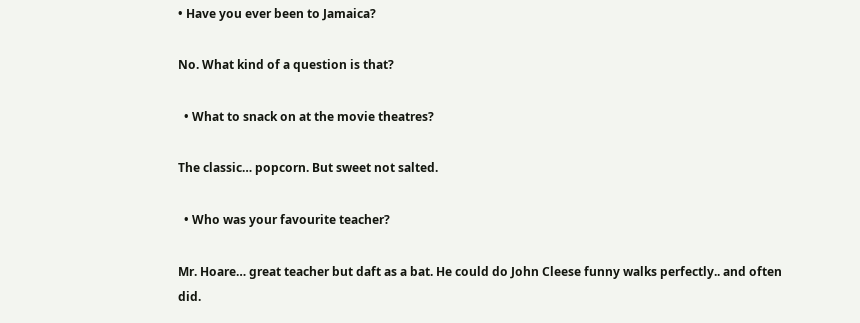• Have you ever been to Jamaica?

No. What kind of a question is that?

  • What to snack on at the movie theatres?

The classic… popcorn. But sweet not salted.

  • Who was your favourite teacher?

Mr. Hoare… great teacher but daft as a bat. He could do John Cleese funny walks perfectly.. and often did.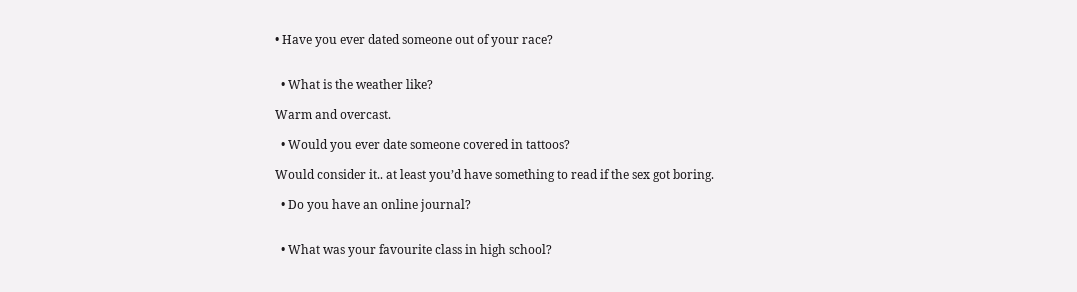• Have you ever dated someone out of your race?


  • What is the weather like?

Warm and overcast.

  • Would you ever date someone covered in tattoos?

Would consider it.. at least you’d have something to read if the sex got boring.

  • Do you have an online journal?


  • What was your favourite class in high school?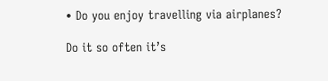• Do you enjoy travelling via airplanes?

Do it so often it’s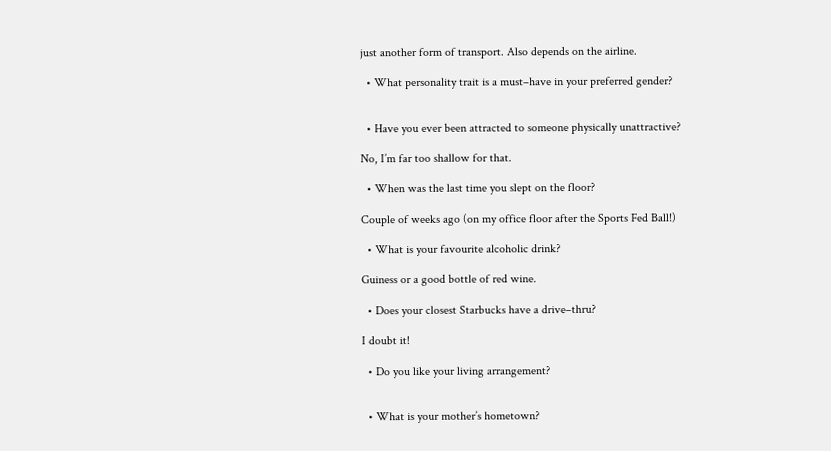just another form of transport. Also depends on the airline.

  • What personality trait is a must–have in your preferred gender?


  • Have you ever been attracted to someone physically unattractive?

No, I’m far too shallow for that.

  • When was the last time you slept on the floor?

Couple of weeks ago (on my office floor after the Sports Fed Ball!)

  • What is your favourite alcoholic drink?

Guiness or a good bottle of red wine.

  • Does your closest Starbucks have a drive–thru?

I doubt it!

  • Do you like your living arrangement?


  • What is your mother’s hometown?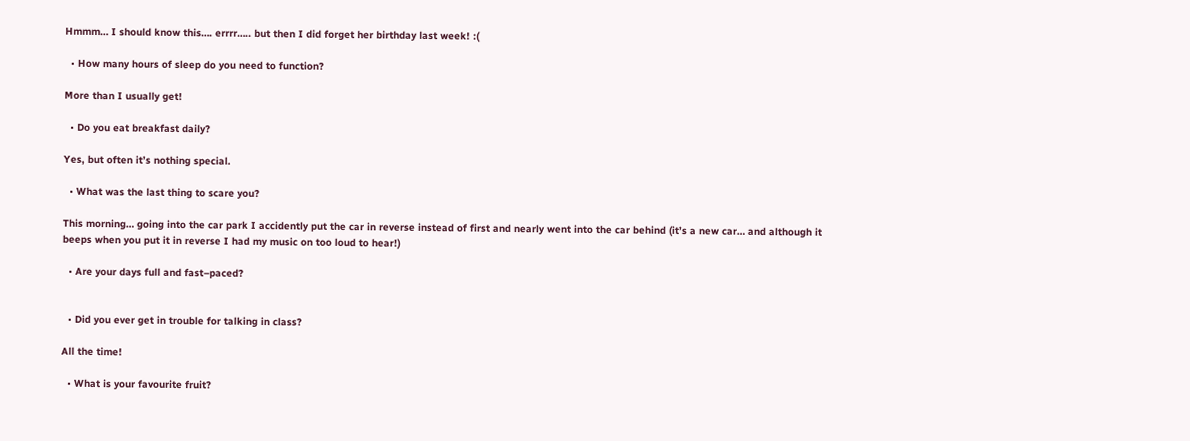Hmmm… I should know this…. errrr….. but then I did forget her birthday last week! :(

  • How many hours of sleep do you need to function?

More than I usually get!

  • Do you eat breakfast daily?

Yes, but often it’s nothing special.

  • What was the last thing to scare you?

This morning… going into the car park I accidently put the car in reverse instead of first and nearly went into the car behind (it’s a new car… and although it beeps when you put it in reverse I had my music on too loud to hear!)

  • Are your days full and fast–paced?


  • Did you ever get in trouble for talking in class?

All the time!

  • What is your favourite fruit?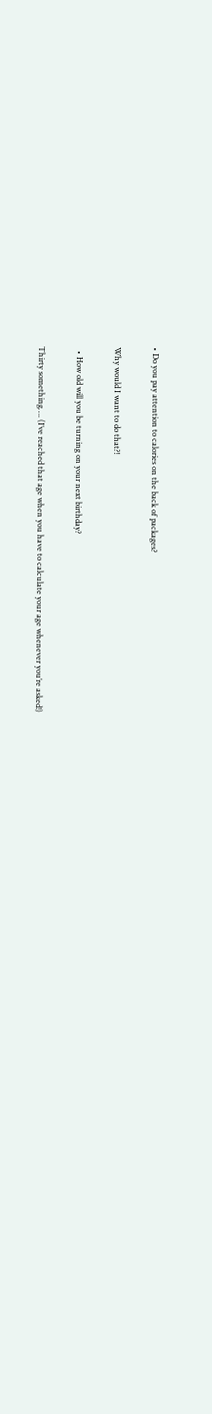• Do you pay attention to calories on the back of packages?

Why would I want to do that?!

  • How old will you be turning on your next birthday?

Thirty something…. (I’ve reached that age when you have to calculate your age whenever you’re asked!)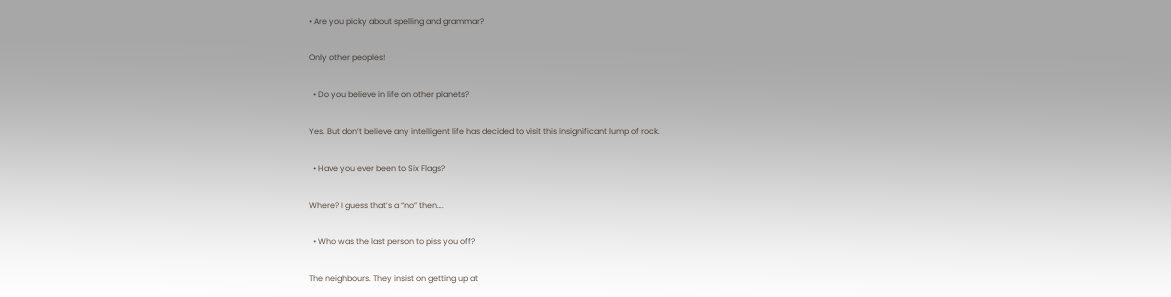• Are you picky about spelling and grammar?

Only other peoples!

  • Do you believe in life on other planets?

Yes. But don’t believe any intelligent life has decided to visit this insignificant lump of rock.

  • Have you ever been to Six Flags?

Where? I guess that’s a “no” then….

  • Who was the last person to piss you off?

The neighbours. They insist on getting up at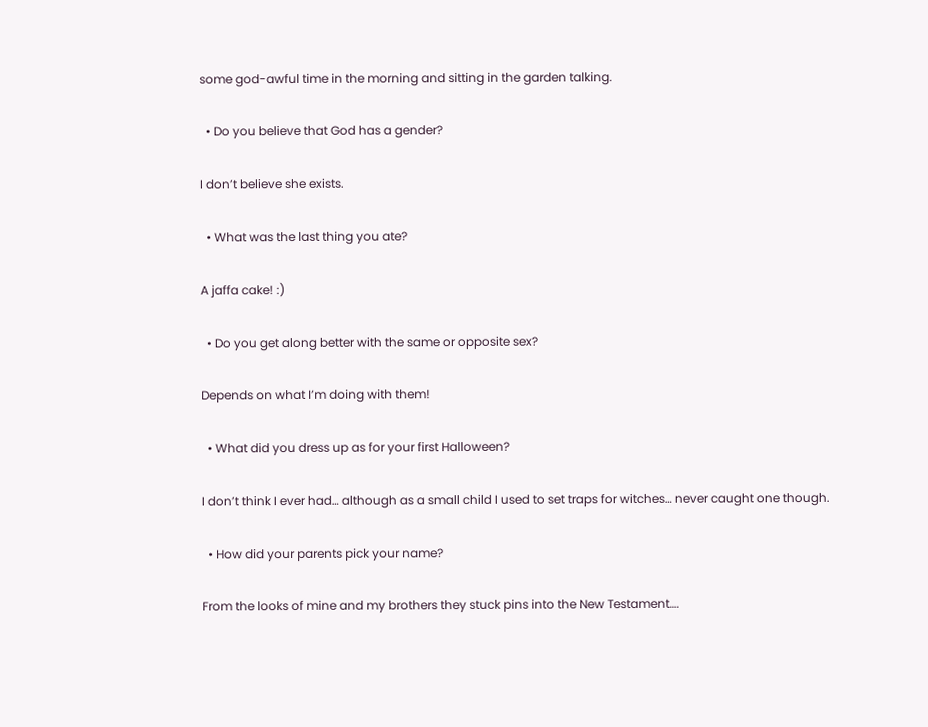some god-awful time in the morning and sitting in the garden talking.

  • Do you believe that God has a gender?

I don’t believe she exists.

  • What was the last thing you ate?

A jaffa cake! :)

  • Do you get along better with the same or opposite sex?

Depends on what I’m doing with them!

  • What did you dress up as for your first Halloween?

I don’t think I ever had… although as a small child I used to set traps for witches… never caught one though.

  • How did your parents pick your name?

From the looks of mine and my brothers they stuck pins into the New Testament….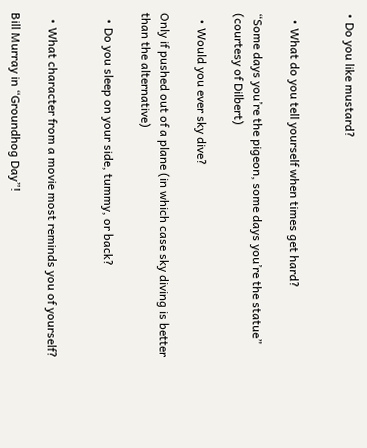• Do you like mustard?


  • What do you tell yourself when times get hard?

“Some days you’re the pigeon, some days you’re the statue” (courtesy of Dilbert)

  • Would you ever sky dive?

Only if pushed out of a plane (in which case sky diving is better than the alternative)

  • Do you sleep on your side, tummy, or back?


  • What character from a movie most reminds you of yourself?

Bill Murray in “Groundhog Day”!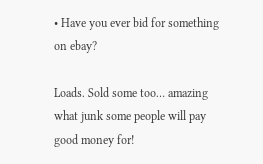• Have you ever bid for something on ebay?

Loads. Sold some too… amazing what junk some people will pay good money for!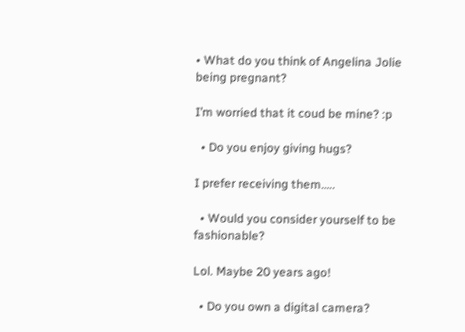• What do you think of Angelina Jolie being pregnant?

I’m worried that it coud be mine? :p

  • Do you enjoy giving hugs?

I prefer receiving them…..

  • Would you consider yourself to be fashionable?

Lol. Maybe 20 years ago!

  • Do you own a digital camera?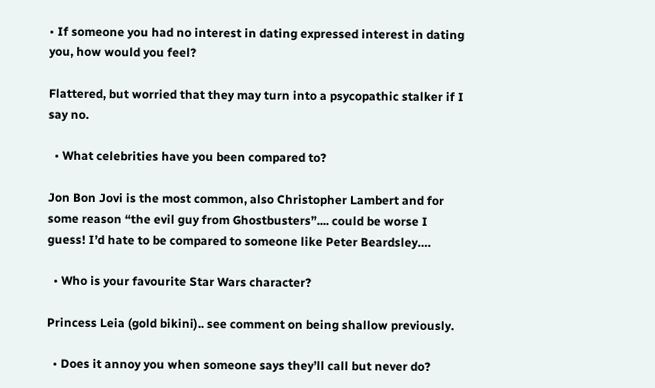• If someone you had no interest in dating expressed interest in dating you, how would you feel?

Flattered, but worried that they may turn into a psycopathic stalker if I say no.

  • What celebrities have you been compared to?

Jon Bon Jovi is the most common, also Christopher Lambert and for some reason “the evil guy from Ghostbusters”.... could be worse I guess! I’d hate to be compared to someone like Peter Beardsley….

  • Who is your favourite Star Wars character?

Princess Leia (gold bikini).. see comment on being shallow previously.

  • Does it annoy you when someone says they’ll call but never do?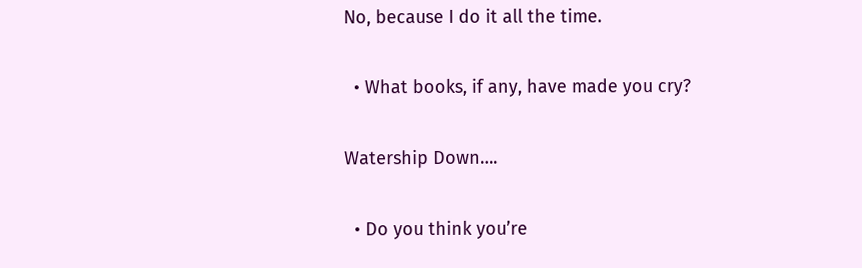No, because I do it all the time.

  • What books, if any, have made you cry?

Watership Down….

  • Do you think you’re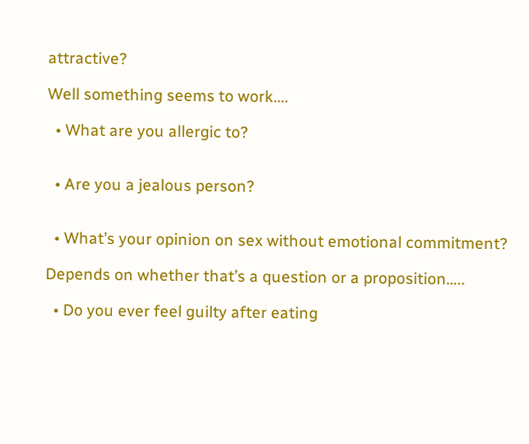attractive?

Well something seems to work….

  • What are you allergic to?


  • Are you a jealous person?


  • What’s your opinion on sex without emotional commitment?

Depends on whether that’s a question or a proposition…..

  • Do you ever feel guilty after eating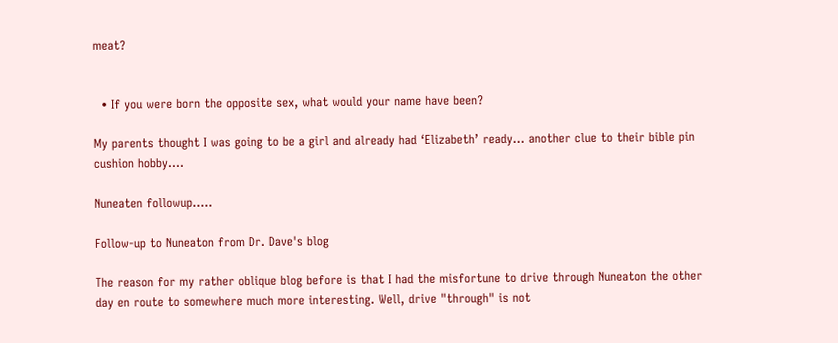meat?


  • If you were born the opposite sex, what would your name have been?

My parents thought I was going to be a girl and already had ‘Elizabeth’ ready… another clue to their bible pin cushion hobby….

Nuneaten followup…..

Follow-up to Nuneaton from Dr. Dave's blog

The reason for my rather oblique blog before is that I had the misfortune to drive through Nuneaton the other day en route to somewhere much more interesting. Well, drive "through" is not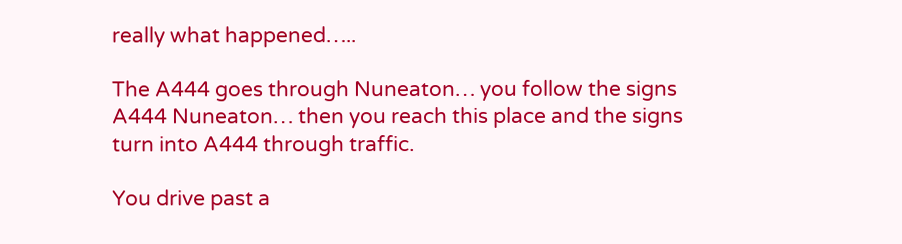really what happened…..

The A444 goes through Nuneaton… you follow the signs A444 Nuneaton… then you reach this place and the signs turn into A444 through traffic.

You drive past a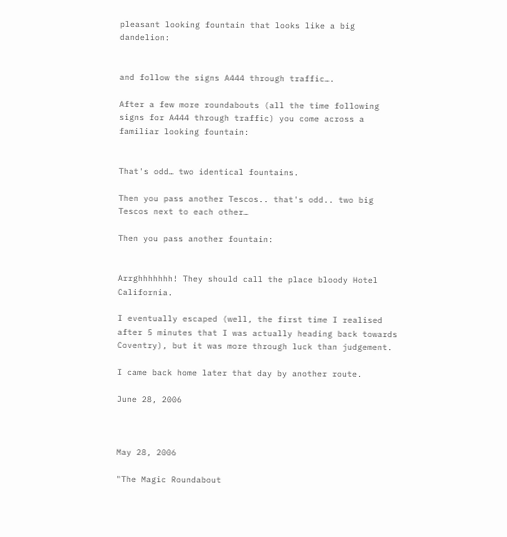pleasant looking fountain that looks like a big dandelion:


and follow the signs A444 through traffic….

After a few more roundabouts (all the time following signs for A444 through traffic) you come across a familiar looking fountain:


That's odd… two identical fountains.

Then you pass another Tescos.. that's odd.. two big Tescos next to each other…

Then you pass another fountain:


Arrghhhhhhh! They should call the place bloody Hotel California.

I eventually escaped (well, the first time I realised after 5 minutes that I was actually heading back towards Coventry), but it was more through luck than judgement.

I came back home later that day by another route.

June 28, 2006



May 28, 2006

"The Magic Roundabout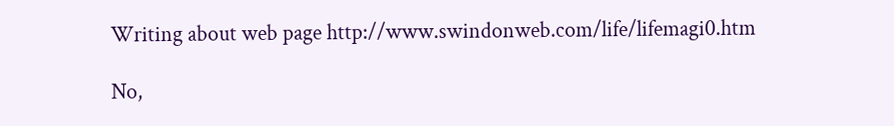Writing about web page http://www.swindonweb.com/life/lifemagi0.htm

No,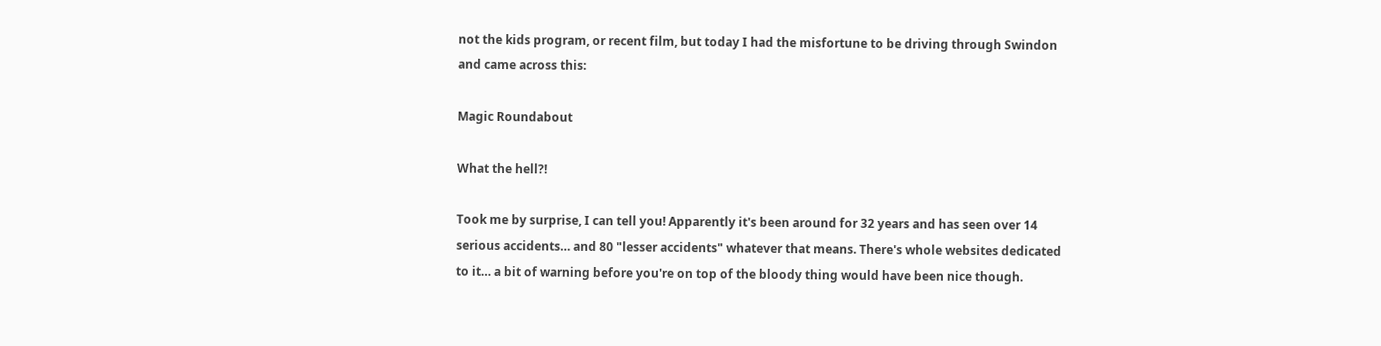not the kids program, or recent film, but today I had the misfortune to be driving through Swindon and came across this:

Magic Roundabout

What the hell?!

Took me by surprise, I can tell you! Apparently it's been around for 32 years and has seen over 14 serious accidents… and 80 "lesser accidents" whatever that means. There's whole websites dedicated to it… a bit of warning before you're on top of the bloody thing would have been nice though.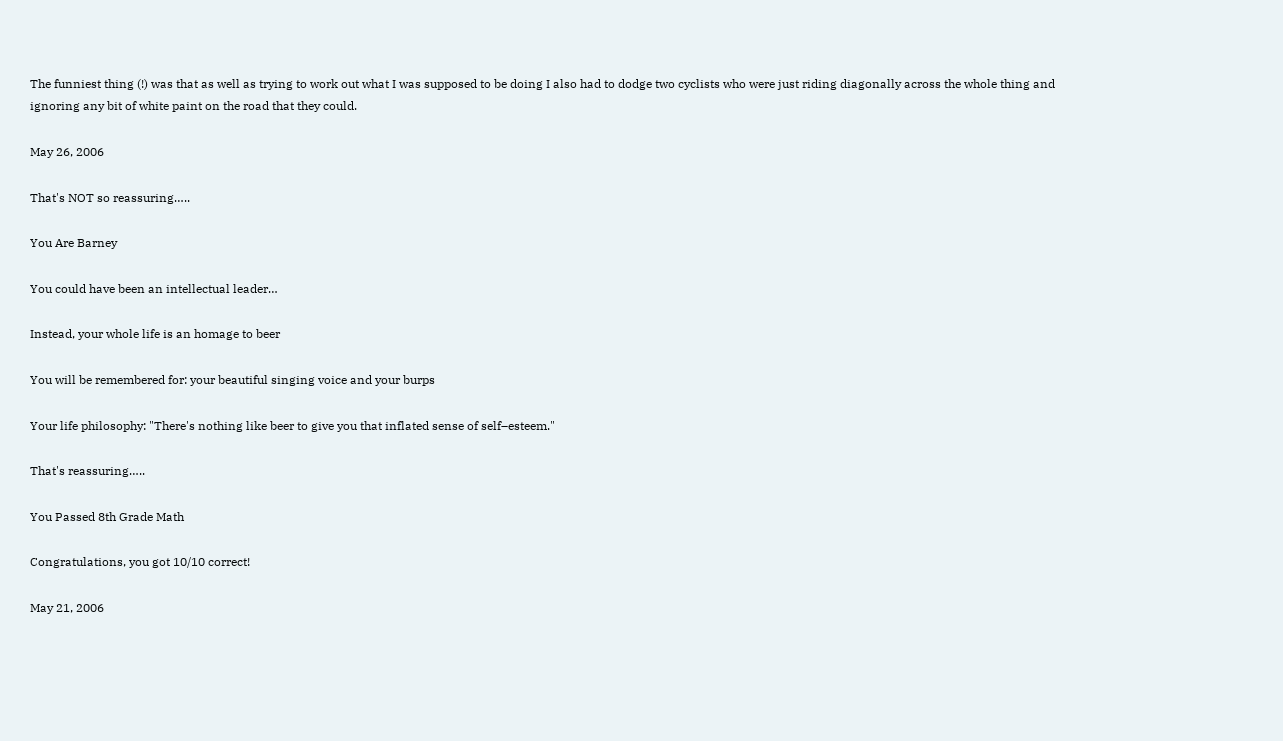The funniest thing (!) was that as well as trying to work out what I was supposed to be doing I also had to dodge two cyclists who were just riding diagonally across the whole thing and ignoring any bit of white paint on the road that they could.

May 26, 2006

That's NOT so reassuring…..

You Are Barney

You could have been an intellectual leader…

Instead, your whole life is an homage to beer

You will be remembered for: your beautiful singing voice and your burps

Your life philosophy: "There's nothing like beer to give you that inflated sense of self–esteem."

That's reassuring…..

You Passed 8th Grade Math

Congratulations, you got 10/10 correct!

May 21, 2006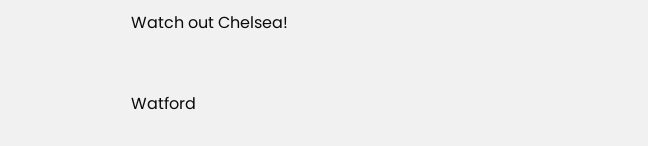Watch out Chelsea!


Watford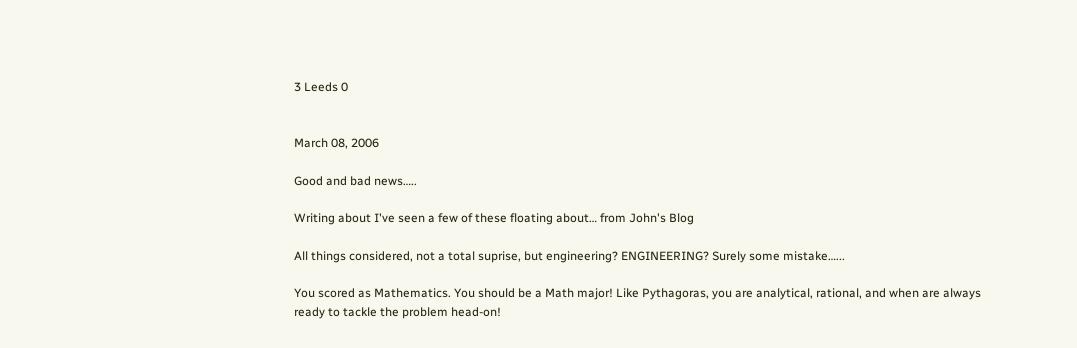3 Leeds 0


March 08, 2006

Good and bad news…..

Writing about I've seen a few of these floating about… from John's Blog

All things considered, not a total suprise, but engineering? ENGINEERING? Surely some mistake…...

You scored as Mathematics. You should be a Math major! Like Pythagoras, you are analytical, rational, and when are always ready to tackle the problem head-on!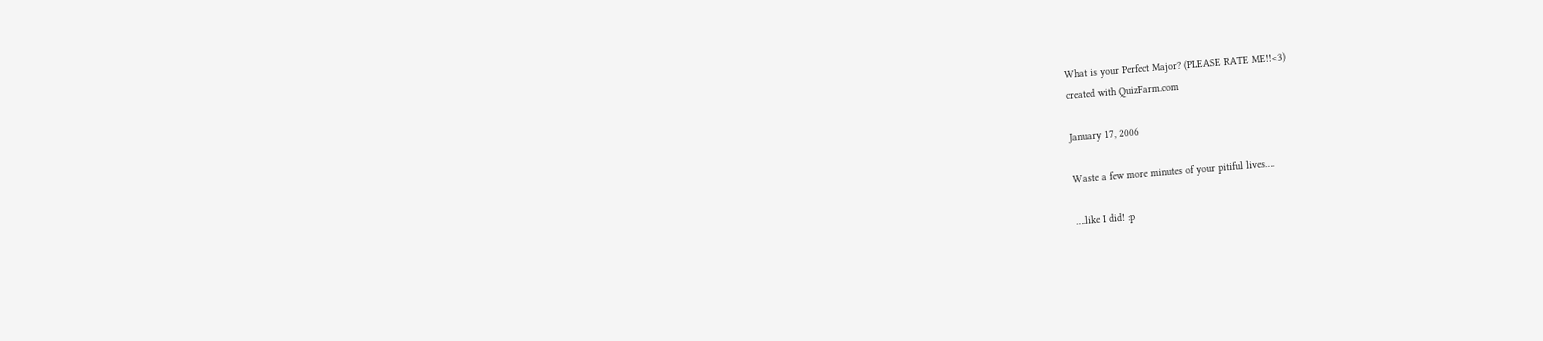What is your Perfect Major? (PLEASE RATE ME!!<3)
created with QuizFarm.com

January 17, 2006

Waste a few more minutes of your pitiful lives….

….like I did! :p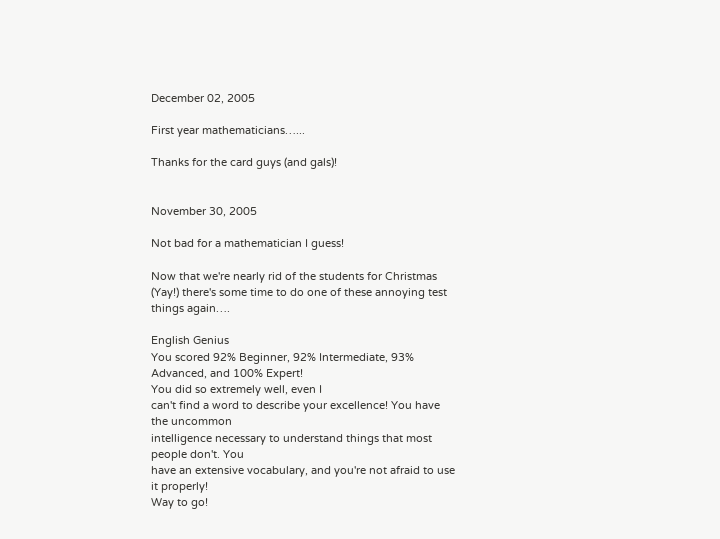December 02, 2005

First year mathematicians…...

Thanks for the card guys (and gals)!


November 30, 2005

Not bad for a mathematician I guess!

Now that we're nearly rid of the students for Christmas (Yay!) there's some time to do one of these annoying test things again….

English Genius
You scored 92% Beginner, 92% Intermediate, 93% Advanced, and 100% Expert!
You did so extremely well, even I
can't find a word to describe your excellence! You have the uncommon
intelligence necessary to understand things that most people don't. You
have an extensive vocabulary, and you're not afraid to use it properly!
Way to go!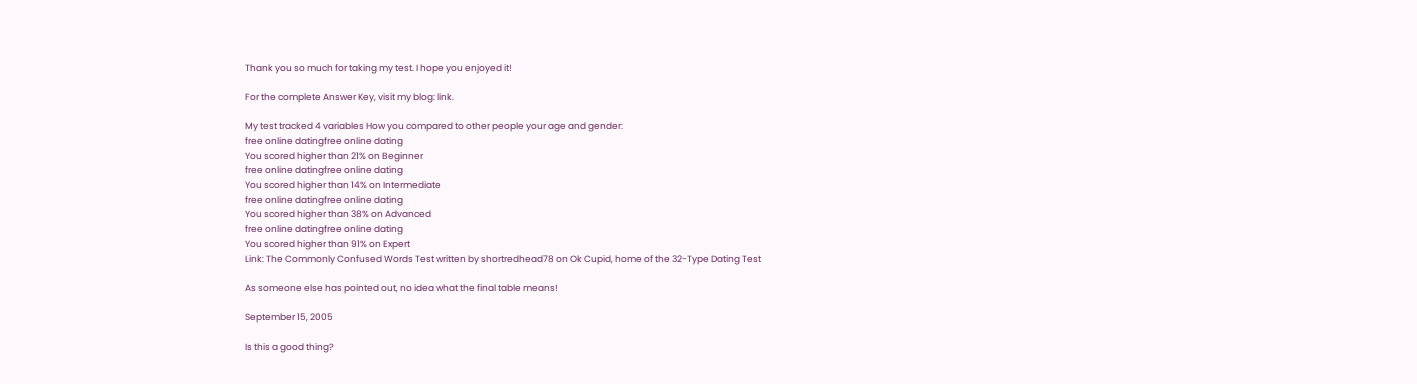Thank you so much for taking my test. I hope you enjoyed it!

For the complete Answer Key, visit my blog: link.

My test tracked 4 variables How you compared to other people your age and gender:
free online datingfree online dating
You scored higher than 21% on Beginner
free online datingfree online dating
You scored higher than 14% on Intermediate
free online datingfree online dating
You scored higher than 38% on Advanced
free online datingfree online dating
You scored higher than 91% on Expert
Link: The Commonly Confused Words Test written by shortredhead78 on Ok Cupid, home of the 32-Type Dating Test

As someone else has pointed out, no idea what the final table means!

September 15, 2005

Is this a good thing?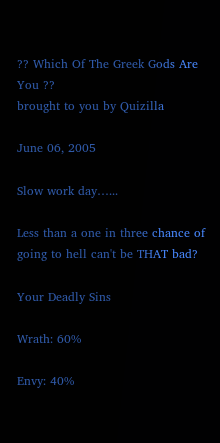?? Which Of The Greek Gods Are You ??
brought to you by Quizilla

June 06, 2005

Slow work day…...

Less than a one in three chance of going to hell can't be THAT bad?

Your Deadly Sins

Wrath: 60%

Envy: 40%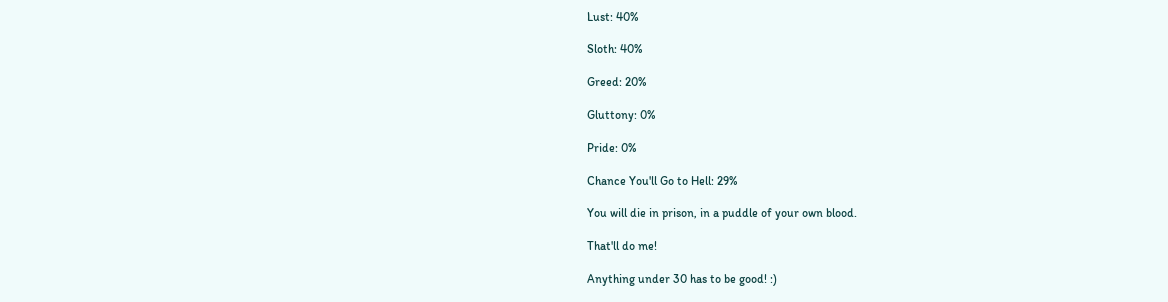Lust: 40%

Sloth: 40%

Greed: 20%

Gluttony: 0%

Pride: 0%

Chance You'll Go to Hell: 29%

You will die in prison, in a puddle of your own blood.

That'll do me!

Anything under 30 has to be good! :)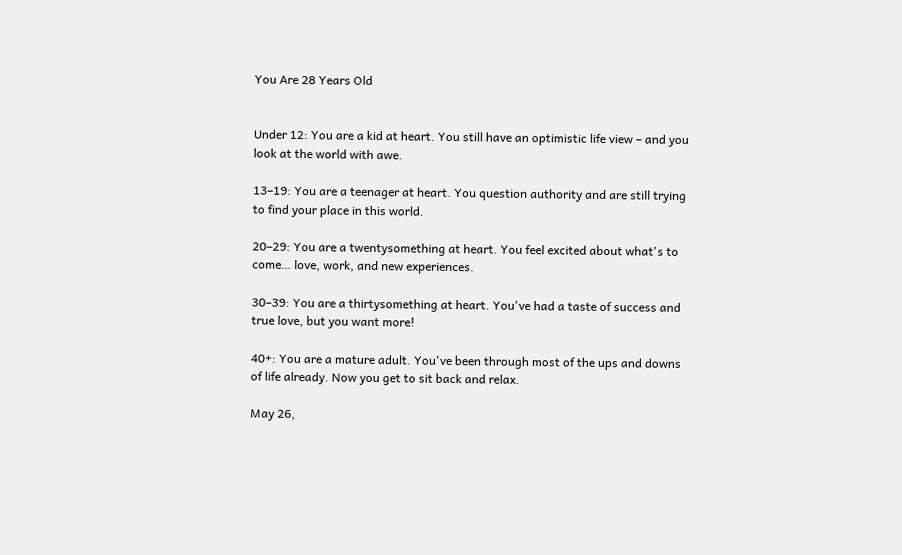You Are 28 Years Old


Under 12: You are a kid at heart. You still have an optimistic life view – and you look at the world with awe.

13–19: You are a teenager at heart. You question authority and are still trying to find your place in this world.

20–29: You are a twentysomething at heart. You feel excited about what's to come… love, work, and new experiences.

30–39: You are a thirtysomething at heart. You've had a taste of success and true love, but you want more!

40+: You are a mature adult. You've been through most of the ups and downs of life already. Now you get to sit back and relax.

May 26,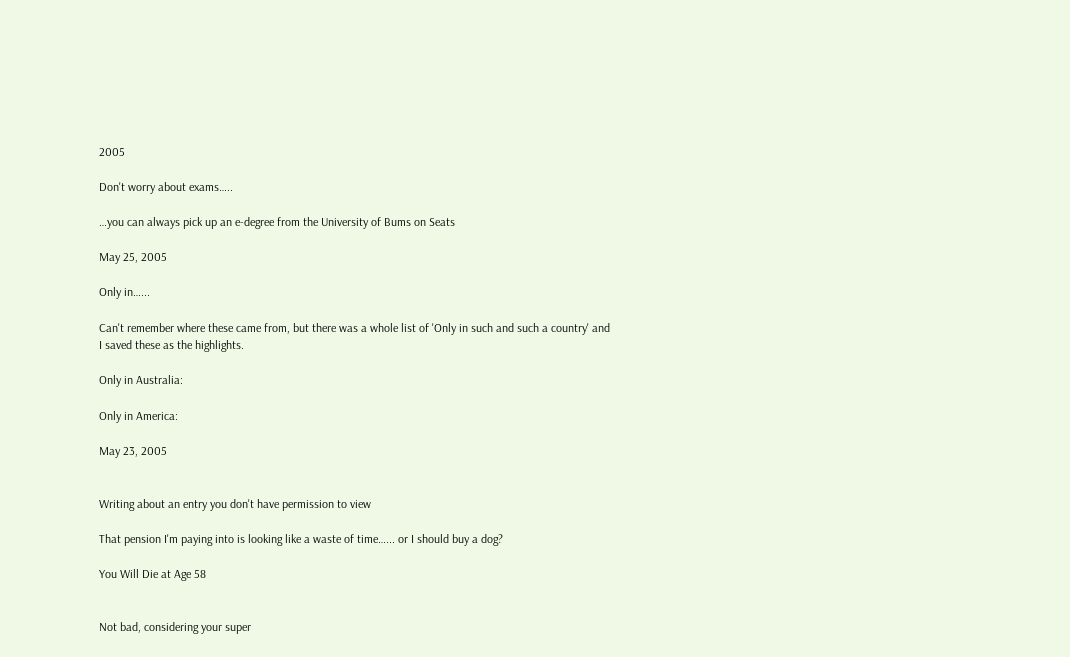2005

Don't worry about exams…..

…you can always pick up an e-degree from the University of Bums on Seats

May 25, 2005

Only in…...

Can't remember where these came from, but there was a whole list of 'Only in such and such a country' and I saved these as the highlights.

Only in Australia:

Only in America:

May 23, 2005


Writing about an entry you don't have permission to view

That pension I'm paying into is looking like a waste of time…... or I should buy a dog?

You Will Die at Age 58


Not bad, considering your super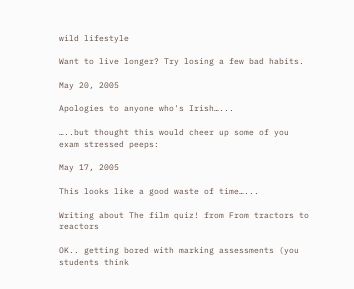wild lifestyle

Want to live longer? Try losing a few bad habits.

May 20, 2005

Apologies to anyone who's Irish…...

…..but thought this would cheer up some of you exam stressed peeps:

May 17, 2005

This looks like a good waste of time…...

Writing about The film quiz! from From tractors to reactors

OK.. getting bored with marking assessments (you students think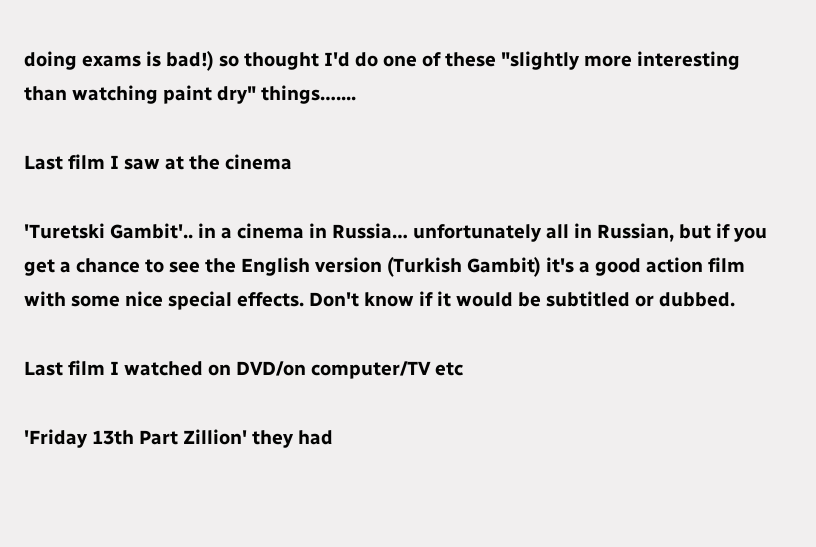doing exams is bad!) so thought I'd do one of these "slightly more interesting than watching paint dry" things…....

Last film I saw at the cinema

'Turetski Gambit'.. in a cinema in Russia… unfortunately all in Russian, but if you get a chance to see the English version (Turkish Gambit) it's a good action film with some nice special effects. Don't know if it would be subtitled or dubbed.

Last film I watched on DVD/on computer/TV etc

'Friday 13th Part Zillion' they had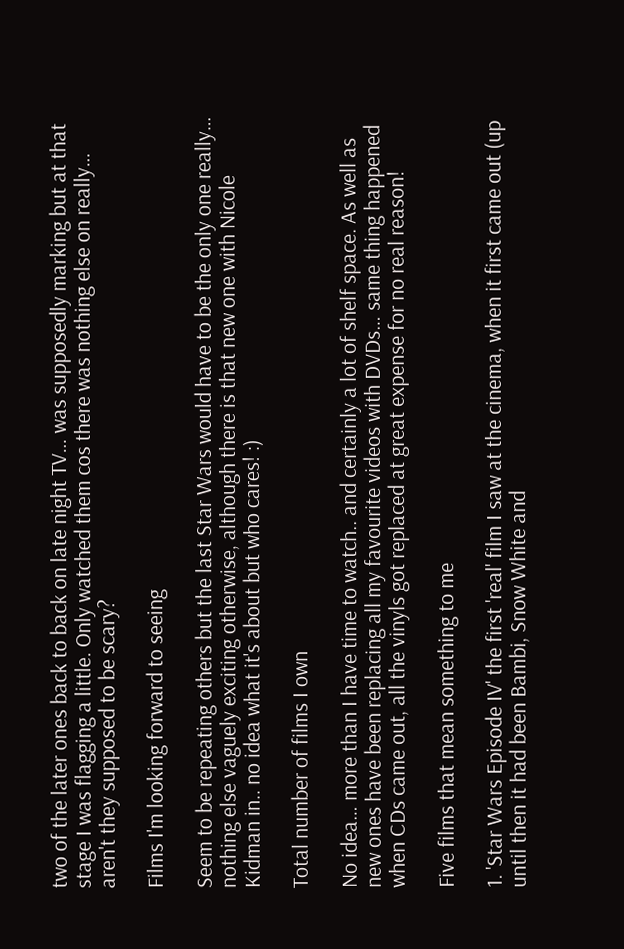two of the later ones back to back on late night TV… was supposedly marking but at that stage I was flagging a little. Only watched them cos there was nothing else on really… aren't they supposed to be scary?

Films I'm looking forward to seeing

Seem to be repeating others but the last Star Wars would have to be the only one really… nothing else vaguely exciting otherwise, although there is that new one with Nicole Kidman in.. no idea what it's about but who cares! :)

Total number of films I own

No idea… more than I have time to watch.. and certainly a lot of shelf space. As well as new ones have been replacing all my favourite videos with DVDs… same thing happened when CDs came out, all the vinyls got replaced at great expense for no real reason!

Five films that mean something to me

1. 'Star Wars Episode IV' the first 'real' film I saw at the cinema, when it first came out (up until then it had been Bambi, Snow White and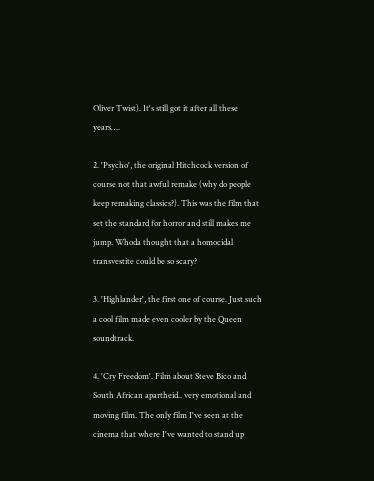Oliver Twist). It's still got it after all these years….

2. 'Psycho', the original Hitchcock version of course not that awful remake (why do people keep remaking classics?). This was the film that set the standard for horror and still makes me jump. Whoda thought that a homocidal transvestite could be so scary?

3. 'Highlander', the first one of course. Just such a cool film made even cooler by the Queen soundtrack.

4. 'Cry Freedom'. Film about Steve Bico and South African apartheid.. very emotional and moving film. The only film I've seen at the cinema that where I've wanted to stand up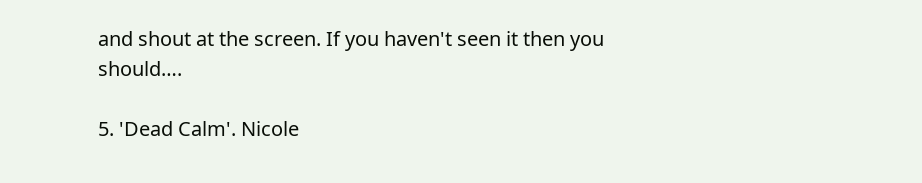and shout at the screen. If you haven't seen it then you should….

5. 'Dead Calm'. Nicole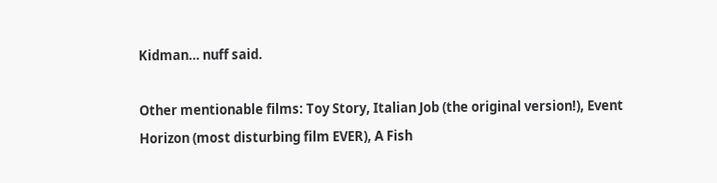Kidman… nuff said.

Other mentionable films: Toy Story, Italian Job (the original version!), Event Horizon (most disturbing film EVER), A Fish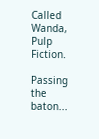Called Wanda, Pulp Fiction.

Passing the baton...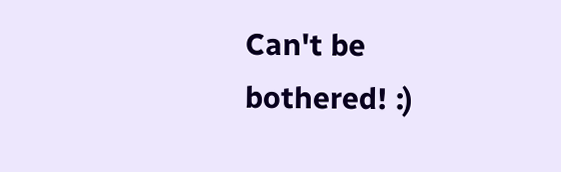Can't be bothered! :)